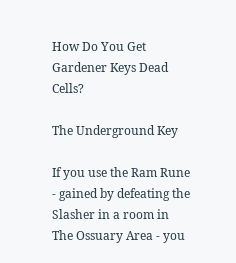How Do You Get Gardener Keys Dead Cells?

The Underground Key

If you use the Ram Rune - gained by defeating the Slasher in a room in The Ossuary Area - you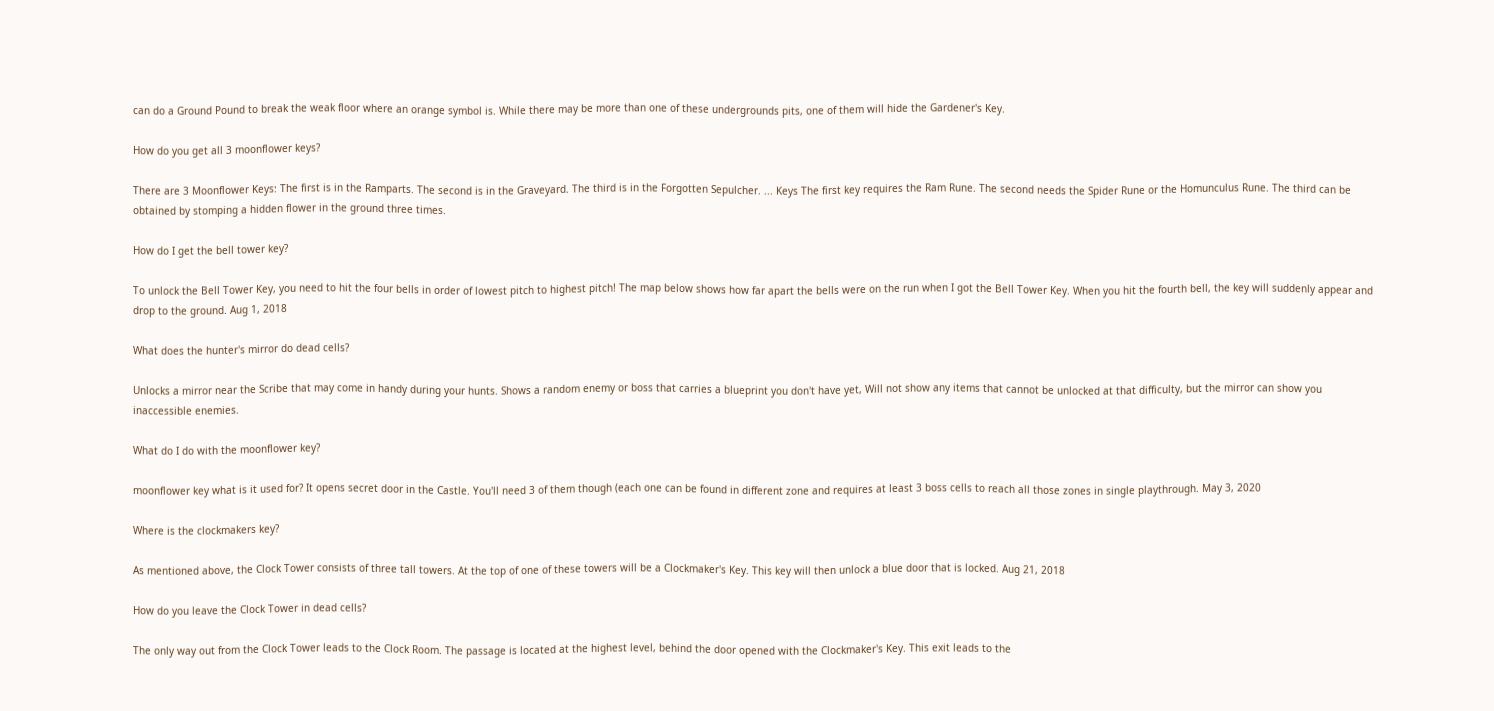can do a Ground Pound to break the weak floor where an orange symbol is. While there may be more than one of these undergrounds pits, one of them will hide the Gardener's Key.

How do you get all 3 moonflower keys?

There are 3 Moonflower Keys: The first is in the Ramparts. The second is in the Graveyard. The third is in the Forgotten Sepulcher. ... Keys The first key requires the Ram Rune. The second needs the Spider Rune or the Homunculus Rune. The third can be obtained by stomping a hidden flower in the ground three times.

How do I get the bell tower key?

To unlock the Bell Tower Key, you need to hit the four bells in order of lowest pitch to highest pitch! The map below shows how far apart the bells were on the run when I got the Bell Tower Key. When you hit the fourth bell, the key will suddenly appear and drop to the ground. Aug 1, 2018

What does the hunter's mirror do dead cells?

Unlocks a mirror near the Scribe that may come in handy during your hunts. Shows a random enemy or boss that carries a blueprint you don't have yet, Will not show any items that cannot be unlocked at that difficulty, but the mirror can show you inaccessible enemies.

What do I do with the moonflower key?

moonflower key what is it used for? It opens secret door in the Castle. You'll need 3 of them though (each one can be found in different zone and requires at least 3 boss cells to reach all those zones in single playthrough. May 3, 2020

Where is the clockmakers key?

As mentioned above, the Clock Tower consists of three tall towers. At the top of one of these towers will be a Clockmaker's Key. This key will then unlock a blue door that is locked. Aug 21, 2018

How do you leave the Clock Tower in dead cells?

The only way out from the Clock Tower leads to the Clock Room. The passage is located at the highest level, behind the door opened with the Clockmaker's Key. This exit leads to the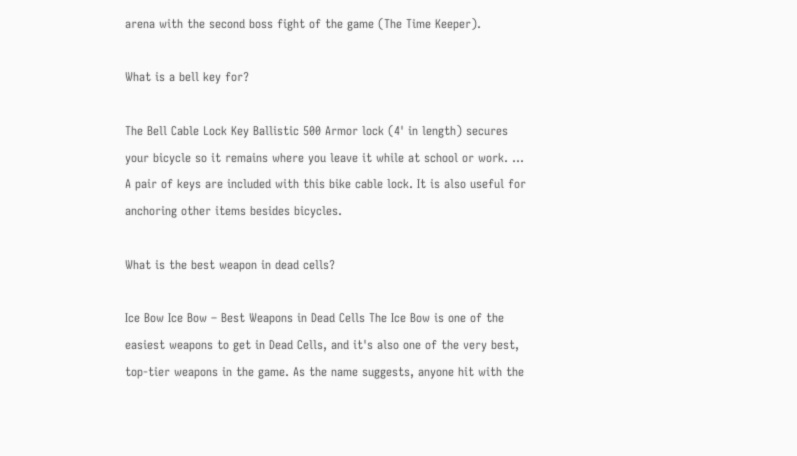arena with the second boss fight of the game (The Time Keeper).

What is a bell key for?

The Bell Cable Lock Key Ballistic 500 Armor lock (4' in length) secures your bicycle so it remains where you leave it while at school or work. ... A pair of keys are included with this bike cable lock. It is also useful for anchoring other items besides bicycles.

What is the best weapon in dead cells?

Ice Bow Ice Bow – Best Weapons in Dead Cells The Ice Bow is one of the easiest weapons to get in Dead Cells, and it's also one of the very best, top-tier weapons in the game. As the name suggests, anyone hit with the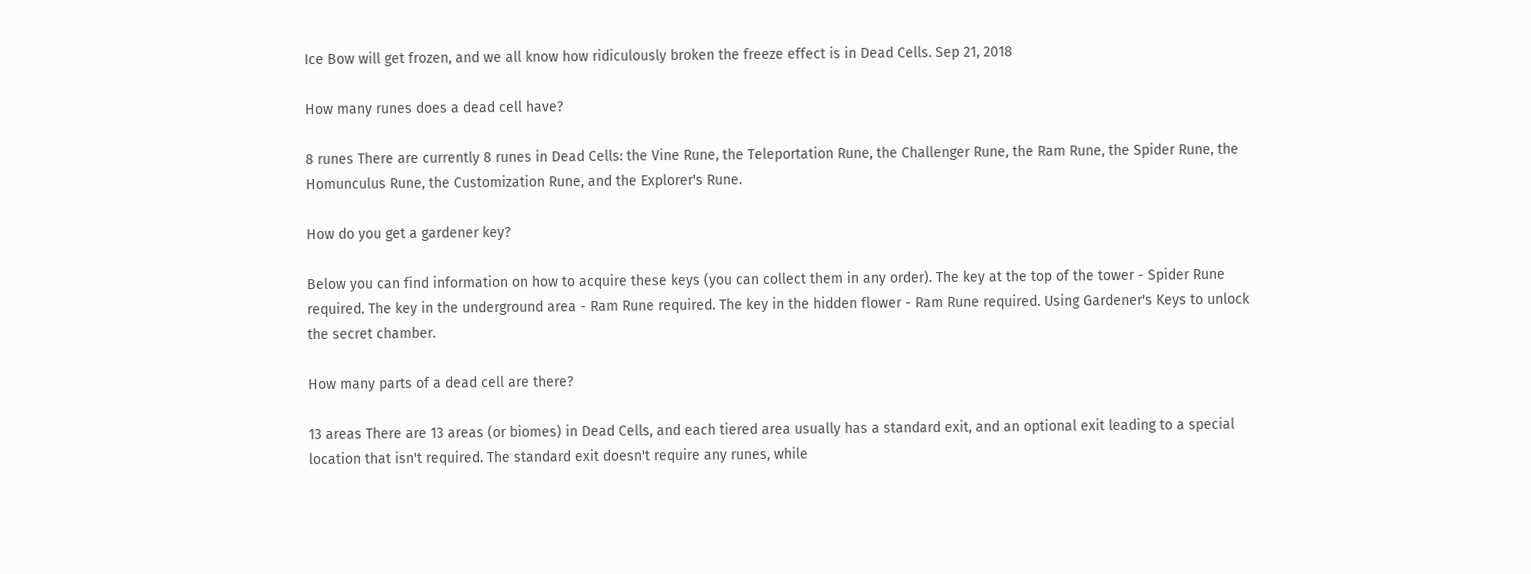Ice Bow will get frozen, and we all know how ridiculously broken the freeze effect is in Dead Cells. Sep 21, 2018

How many runes does a dead cell have?

8 runes There are currently 8 runes in Dead Cells: the Vine Rune, the Teleportation Rune, the Challenger Rune, the Ram Rune, the Spider Rune, the Homunculus Rune, the Customization Rune, and the Explorer's Rune.

How do you get a gardener key?

Below you can find information on how to acquire these keys (you can collect them in any order). The key at the top of the tower - Spider Rune required. The key in the underground area - Ram Rune required. The key in the hidden flower - Ram Rune required. Using Gardener's Keys to unlock the secret chamber.

How many parts of a dead cell are there?

13 areas There are 13 areas (or biomes) in Dead Cells, and each tiered area usually has a standard exit, and an optional exit leading to a special location that isn't required. The standard exit doesn't require any runes, while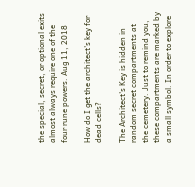the special, secret, or optional exits almost always require one of the four rune powers. Aug 11, 2018

How do I get the architect's key for dead cells?

The Architect's Key is hidden in random secret compartments at the cemetery. Just to remind you, these compartments are marked by a small symbol. In order to explore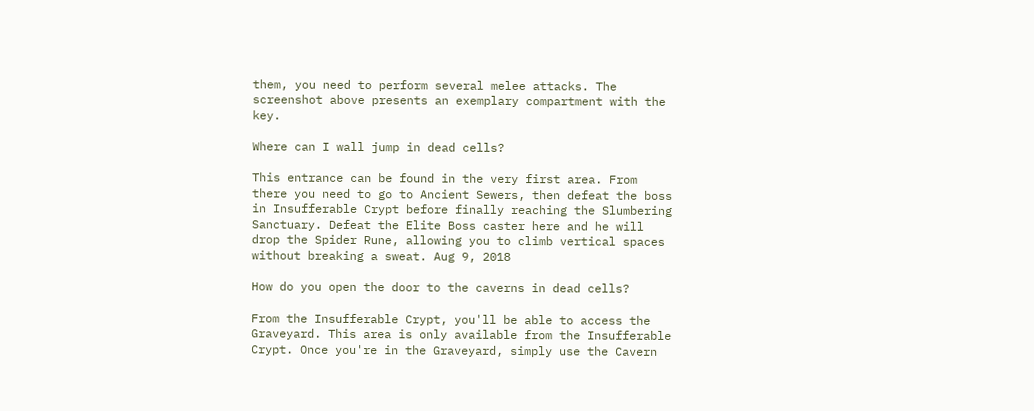them, you need to perform several melee attacks. The screenshot above presents an exemplary compartment with the key.

Where can I wall jump in dead cells?

This entrance can be found in the very first area. From there you need to go to Ancient Sewers, then defeat the boss in Insufferable Crypt before finally reaching the Slumbering Sanctuary. Defeat the Elite Boss caster here and he will drop the Spider Rune, allowing you to climb vertical spaces without breaking a sweat. Aug 9, 2018

How do you open the door to the caverns in dead cells?

From the Insufferable Crypt, you'll be able to access the Graveyard. This area is only available from the Insufferable Crypt. Once you're in the Graveyard, simply use the Cavern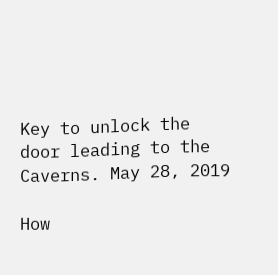Key to unlock the door leading to the Caverns. May 28, 2019

How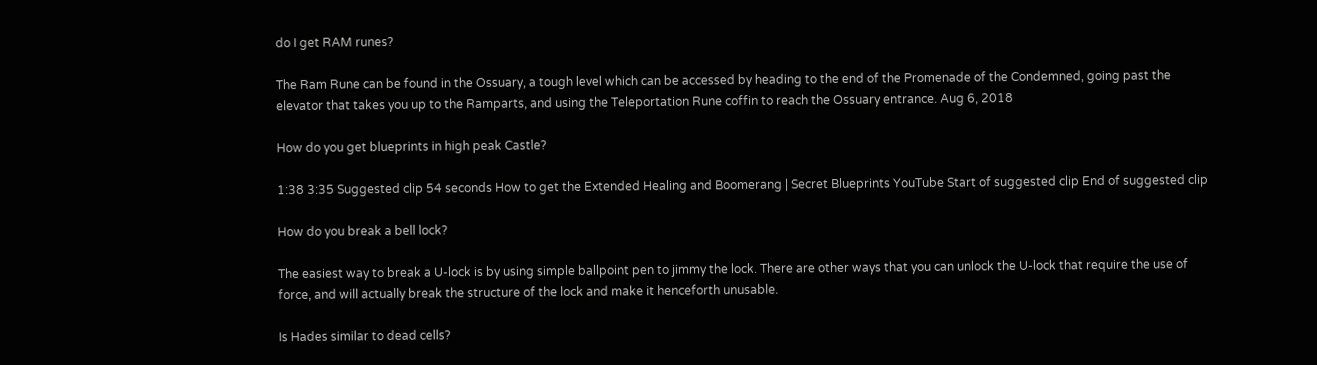do I get RAM runes?

The Ram Rune can be found in the Ossuary, a tough level which can be accessed by heading to the end of the Promenade of the Condemned, going past the elevator that takes you up to the Ramparts, and using the Teleportation Rune coffin to reach the Ossuary entrance. Aug 6, 2018

How do you get blueprints in high peak Castle?

1:38 3:35 Suggested clip 54 seconds How to get the Extended Healing and Boomerang | Secret Blueprints YouTube Start of suggested clip End of suggested clip

How do you break a bell lock?

The easiest way to break a U-lock is by using simple ballpoint pen to jimmy the lock. There are other ways that you can unlock the U-lock that require the use of force, and will actually break the structure of the lock and make it henceforth unusable.

Is Hades similar to dead cells?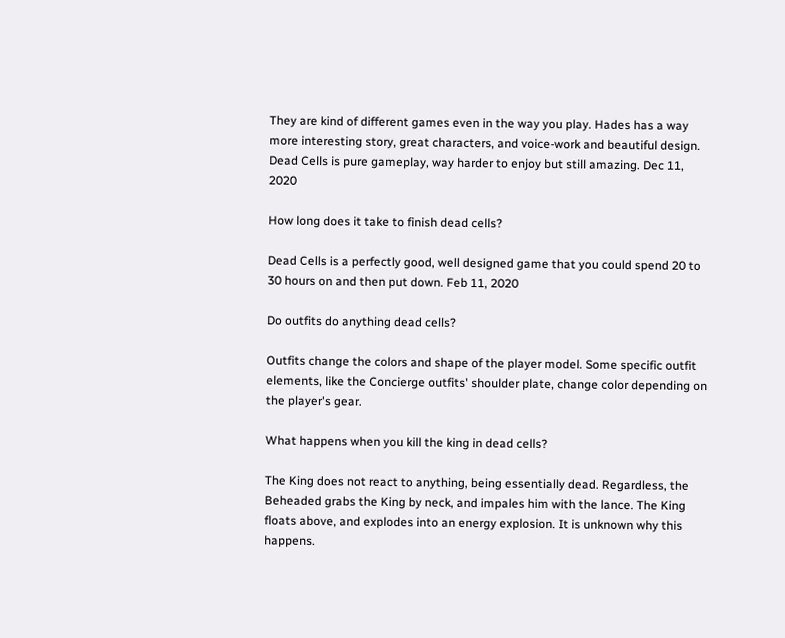They are kind of different games even in the way you play. Hades has a way more interesting story, great characters, and voice-work and beautiful design. Dead Cells is pure gameplay, way harder to enjoy but still amazing. Dec 11, 2020

How long does it take to finish dead cells?

Dead Cells is a perfectly good, well designed game that you could spend 20 to 30 hours on and then put down. Feb 11, 2020

Do outfits do anything dead cells?

Outfits change the colors and shape of the player model. Some specific outfit elements, like the Concierge outfits' shoulder plate, change color depending on the player's gear.

What happens when you kill the king in dead cells?

The King does not react to anything, being essentially dead. Regardless, the Beheaded grabs the King by neck, and impales him with the lance. The King floats above, and explodes into an energy explosion. It is unknown why this happens.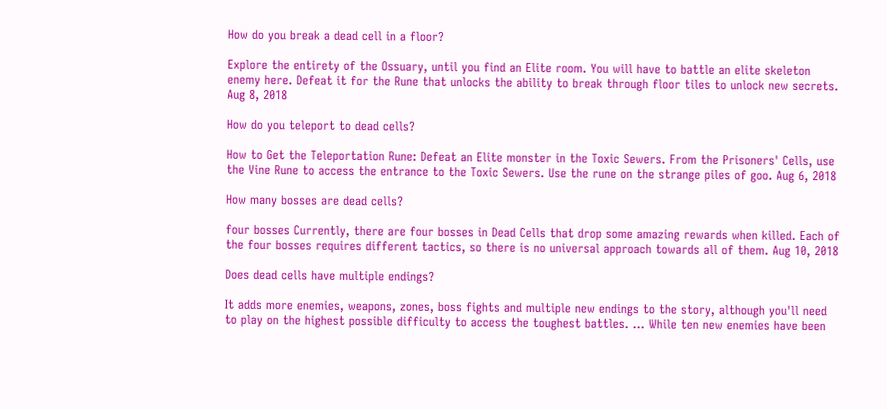How do you break a dead cell in a floor?

Explore the entirety of the Ossuary, until you find an Elite room. You will have to battle an elite skeleton enemy here. Defeat it for the Rune that unlocks the ability to break through floor tiles to unlock new secrets. Aug 8, 2018

How do you teleport to dead cells?

How to Get the Teleportation Rune: Defeat an Elite monster in the Toxic Sewers. From the Prisoners' Cells, use the Vine Rune to access the entrance to the Toxic Sewers. Use the rune on the strange piles of goo. Aug 6, 2018

How many bosses are dead cells?

four bosses Currently, there are four bosses in Dead Cells that drop some amazing rewards when killed. Each of the four bosses requires different tactics, so there is no universal approach towards all of them. Aug 10, 2018

Does dead cells have multiple endings?

It adds more enemies, weapons, zones, boss fights and multiple new endings to the story, although you'll need to play on the highest possible difficulty to access the toughest battles. ... While ten new enemies have been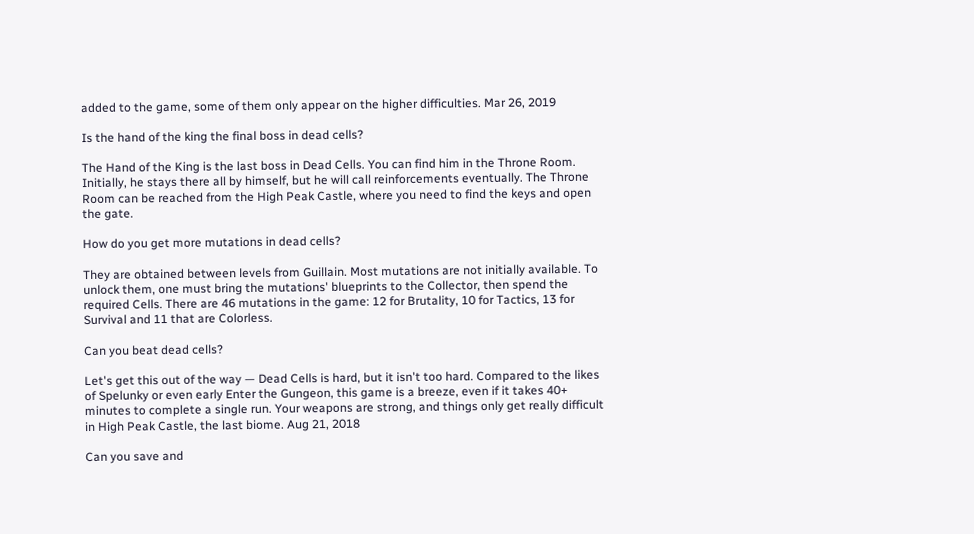added to the game, some of them only appear on the higher difficulties. Mar 26, 2019

Is the hand of the king the final boss in dead cells?

The Hand of the King is the last boss in Dead Cells. You can find him in the Throne Room. Initially, he stays there all by himself, but he will call reinforcements eventually. The Throne Room can be reached from the High Peak Castle, where you need to find the keys and open the gate.

How do you get more mutations in dead cells?

They are obtained between levels from Guillain. Most mutations are not initially available. To unlock them, one must bring the mutations' blueprints to the Collector, then spend the required Cells. There are 46 mutations in the game: 12 for Brutality, 10 for Tactics, 13 for Survival and 11 that are Colorless.

Can you beat dead cells?

Let's get this out of the way — Dead Cells is hard, but it isn't too hard. Compared to the likes of Spelunky or even early Enter the Gungeon, this game is a breeze, even if it takes 40+ minutes to complete a single run. Your weapons are strong, and things only get really difficult in High Peak Castle, the last biome. Aug 21, 2018

Can you save and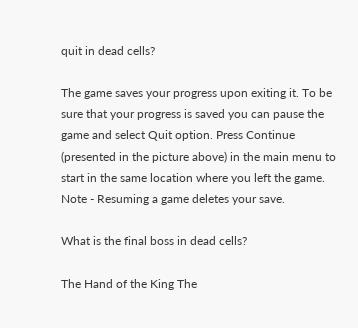quit in dead cells?

The game saves your progress upon exiting it. To be sure that your progress is saved you can pause the game and select Quit option. Press Continue (presented in the picture above) in the main menu to start in the same location where you left the game. Note - Resuming a game deletes your save.

What is the final boss in dead cells?

The Hand of the King The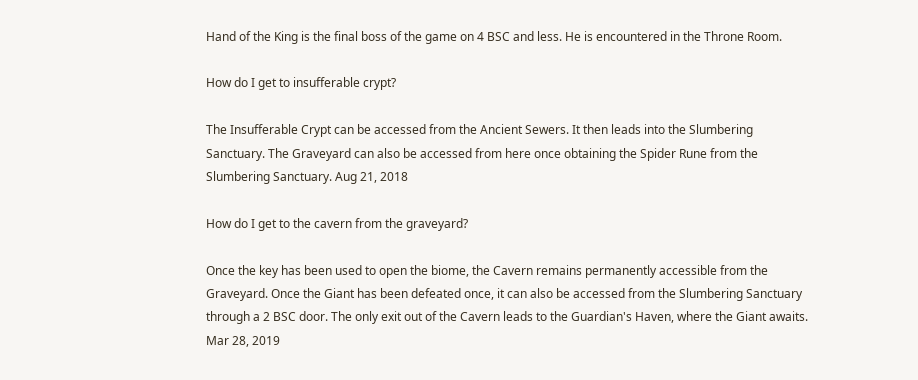Hand of the King is the final boss of the game on 4 BSC and less. He is encountered in the Throne Room.

How do I get to insufferable crypt?

The Insufferable Crypt can be accessed from the Ancient Sewers. It then leads into the Slumbering Sanctuary. The Graveyard can also be accessed from here once obtaining the Spider Rune from the Slumbering Sanctuary. Aug 21, 2018

How do I get to the cavern from the graveyard?

Once the key has been used to open the biome, the Cavern remains permanently accessible from the Graveyard. Once the Giant has been defeated once, it can also be accessed from the Slumbering Sanctuary through a 2 BSC door. The only exit out of the Cavern leads to the Guardian's Haven, where the Giant awaits. Mar 28, 2019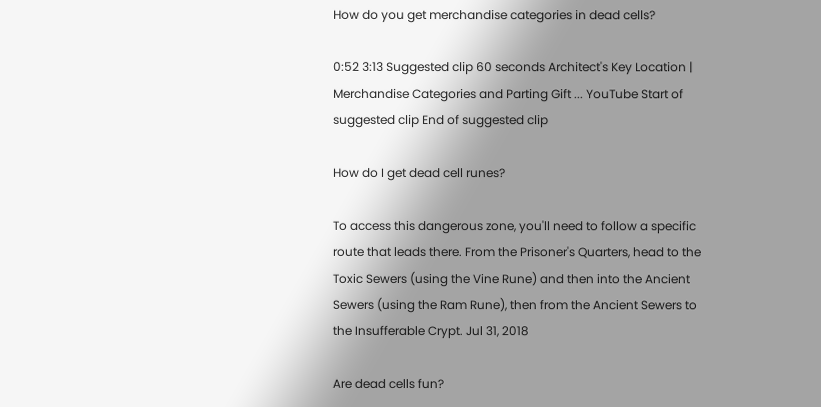How do you get merchandise categories in dead cells?

0:52 3:13 Suggested clip 60 seconds Architect's Key Location | Merchandise Categories and Parting Gift ... YouTube Start of suggested clip End of suggested clip

How do I get dead cell runes?

To access this dangerous zone, you'll need to follow a specific route that leads there. From the Prisoner's Quarters, head to the Toxic Sewers (using the Vine Rune) and then into the Ancient Sewers (using the Ram Rune), then from the Ancient Sewers to the Insufferable Crypt. Jul 31, 2018

Are dead cells fun?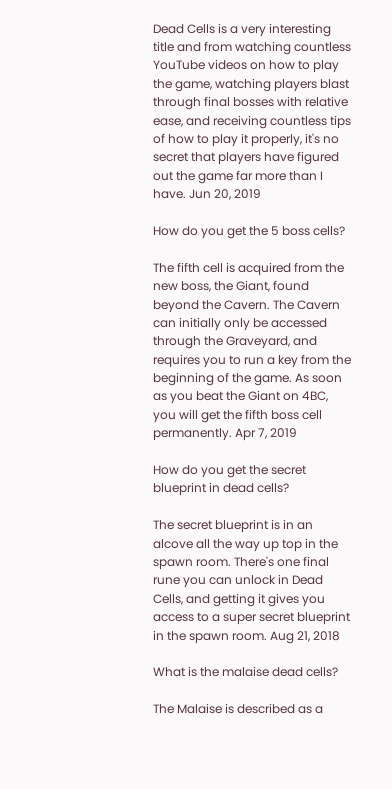Dead Cells is a very interesting title and from watching countless YouTube videos on how to play the game, watching players blast through final bosses with relative ease, and receiving countless tips of how to play it properly, it's no secret that players have figured out the game far more than I have. Jun 20, 2019

How do you get the 5 boss cells?

The fifth cell is acquired from the new boss, the Giant, found beyond the Cavern. The Cavern can initially only be accessed through the Graveyard, and requires you to run a key from the beginning of the game. As soon as you beat the Giant on 4BC, you will get the fifth boss cell permanently. Apr 7, 2019

How do you get the secret blueprint in dead cells?

The secret blueprint is in an alcove all the way up top in the spawn room. There's one final rune you can unlock in Dead Cells, and getting it gives you access to a super secret blueprint in the spawn room. Aug 21, 2018

What is the malaise dead cells?

The Malaise is described as a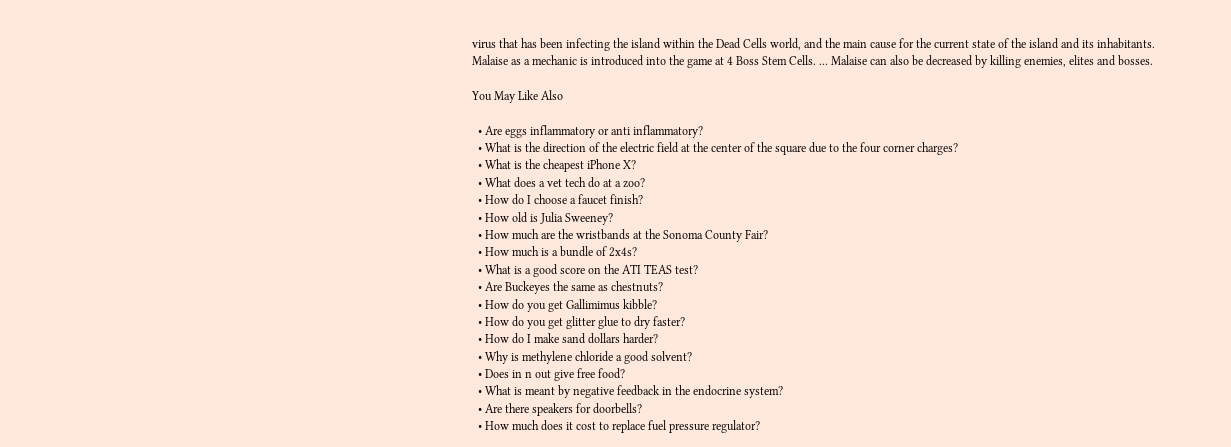virus that has been infecting the island within the Dead Cells world, and the main cause for the current state of the island and its inhabitants. Malaise as a mechanic is introduced into the game at 4 Boss Stem Cells. ... Malaise can also be decreased by killing enemies, elites and bosses.

You May Like Also

  • Are eggs inflammatory or anti inflammatory?
  • What is the direction of the electric field at the center of the square due to the four corner charges?
  • What is the cheapest iPhone X?
  • What does a vet tech do at a zoo?
  • How do I choose a faucet finish?
  • How old is Julia Sweeney?
  • How much are the wristbands at the Sonoma County Fair?
  • How much is a bundle of 2x4s?
  • What is a good score on the ATI TEAS test?
  • Are Buckeyes the same as chestnuts?
  • How do you get Gallimimus kibble?
  • How do you get glitter glue to dry faster?
  • How do I make sand dollars harder?
  • Why is methylene chloride a good solvent?
  • Does in n out give free food?
  • What is meant by negative feedback in the endocrine system?
  • Are there speakers for doorbells?
  • How much does it cost to replace fuel pressure regulator?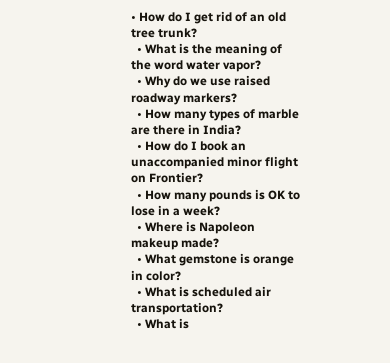• How do I get rid of an old tree trunk?
  • What is the meaning of the word water vapor?
  • Why do we use raised roadway markers?
  • How many types of marble are there in India?
  • How do I book an unaccompanied minor flight on Frontier?
  • How many pounds is OK to lose in a week?
  • Where is Napoleon makeup made?
  • What gemstone is orange in color?
  • What is scheduled air transportation?
  • What is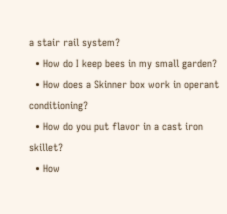a stair rail system?
  • How do I keep bees in my small garden?
  • How does a Skinner box work in operant conditioning?
  • How do you put flavor in a cast iron skillet?
  • How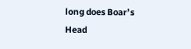long does Boar’s Head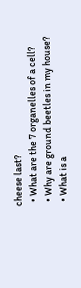cheese last?
  • What are the 7 organelles of a cell?
  • Why are ground beetles in my house?
  • What is a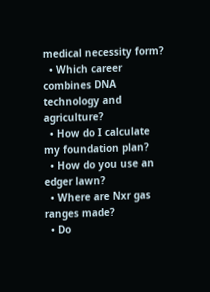medical necessity form?
  • Which career combines DNA technology and agriculture?
  • How do I calculate my foundation plan?
  • How do you use an edger lawn?
  • Where are Nxr gas ranges made?
  • Do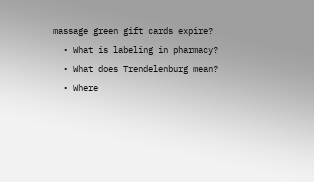massage green gift cards expire?
  • What is labeling in pharmacy?
  • What does Trendelenburg mean?
  • Where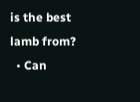is the best lamb from?
  • Can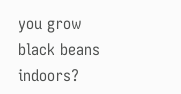you grow black beans indoors?